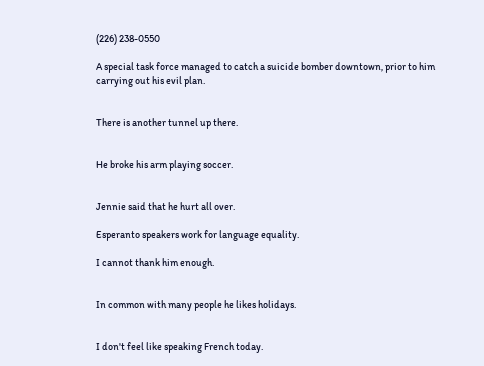(226) 238-0550

A special task force managed to catch a suicide bomber downtown, prior to him carrying out his evil plan.


There is another tunnel up there.


He broke his arm playing soccer.


Jennie said that he hurt all over.

Esperanto speakers work for language equality.

I cannot thank him enough.


In common with many people he likes holidays.


I don't feel like speaking French today.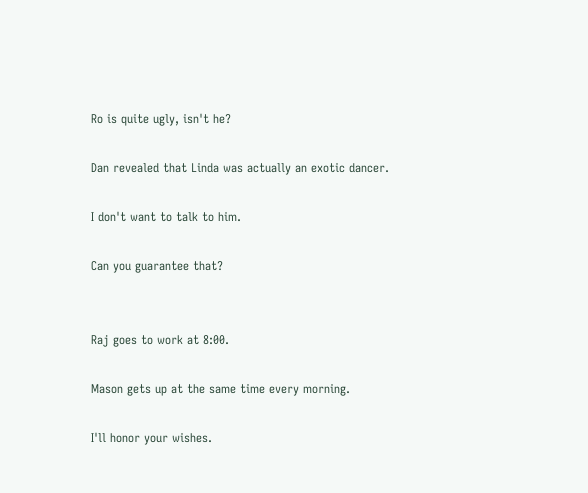Ro is quite ugly, isn't he?

Dan revealed that Linda was actually an exotic dancer.

I don't want to talk to him.

Can you guarantee that?


Raj goes to work at 8:00.

Mason gets up at the same time every morning.

I'll honor your wishes.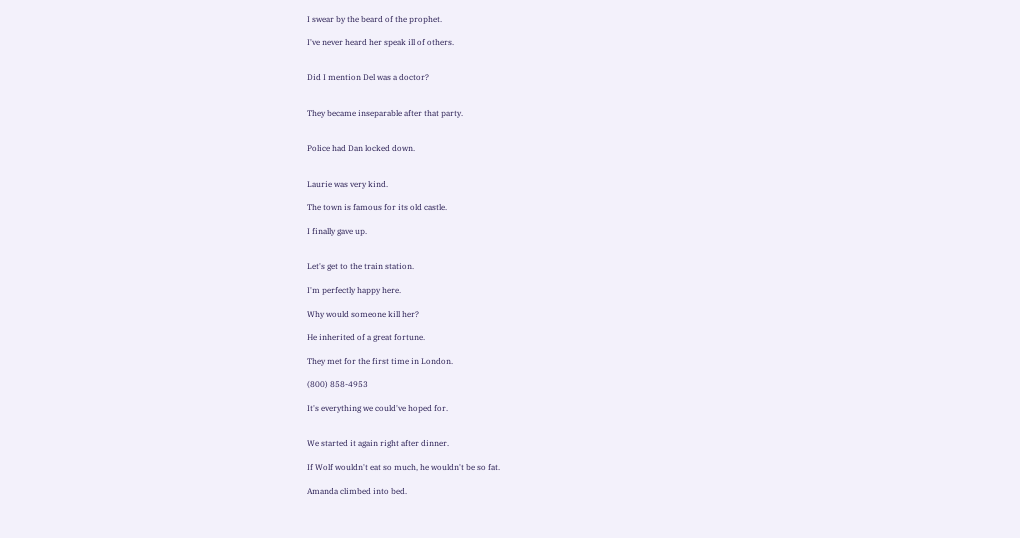I swear by the beard of the prophet.

I've never heard her speak ill of others.


Did I mention Del was a doctor?


They became inseparable after that party.


Police had Dan locked down.


Laurie was very kind.

The town is famous for its old castle.

I finally gave up.


Let's get to the train station.

I'm perfectly happy here.

Why would someone kill her?

He inherited of a great fortune.

They met for the first time in London.

(800) 858-4953

It's everything we could've hoped for.


We started it again right after dinner.

If Wolf wouldn't eat so much, he wouldn't be so fat.

Amanda climbed into bed.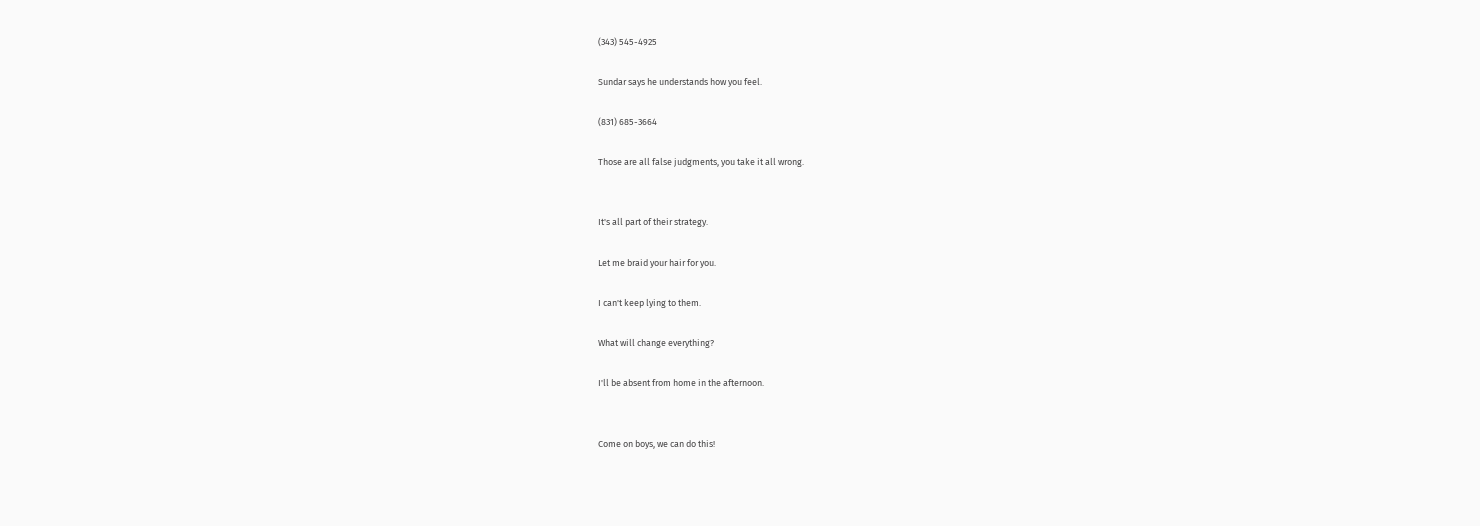(343) 545-4925

Sundar says he understands how you feel.

(831) 685-3664

Those are all false judgments, you take it all wrong.


It's all part of their strategy.

Let me braid your hair for you.

I can't keep lying to them.

What will change everything?

I'll be absent from home in the afternoon.


Come on boys, we can do this!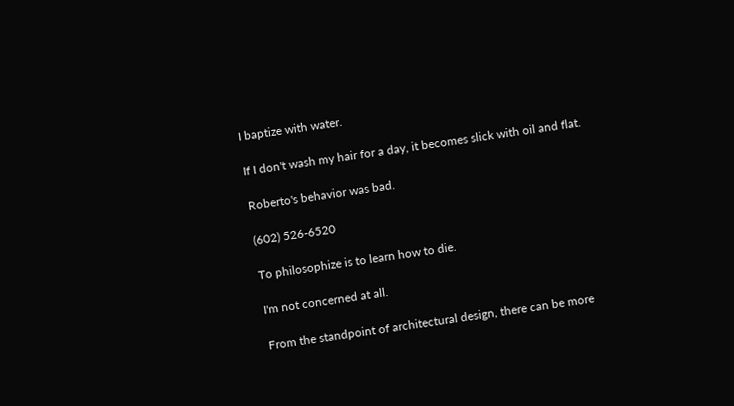I baptize with water.

If I don't wash my hair for a day, it becomes slick with oil and flat.

Roberto's behavior was bad.

(602) 526-6520

To philosophize is to learn how to die.

I'm not concerned at all.

From the standpoint of architectural design, there can be more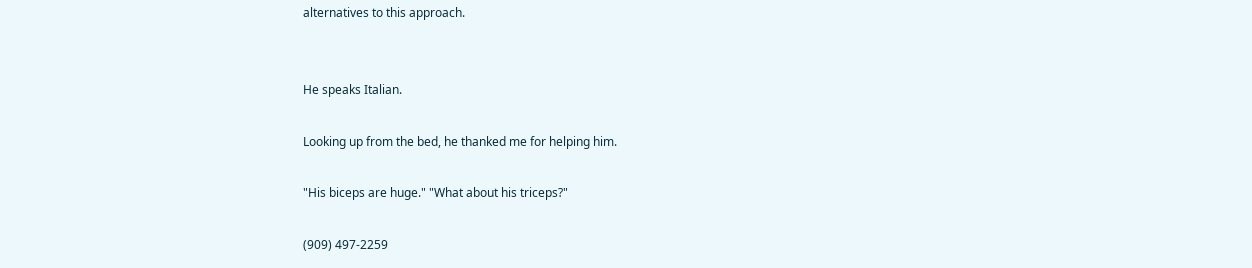alternatives to this approach.


He speaks Italian.

Looking up from the bed, he thanked me for helping him.

"His biceps are huge." "What about his triceps?"

(909) 497-2259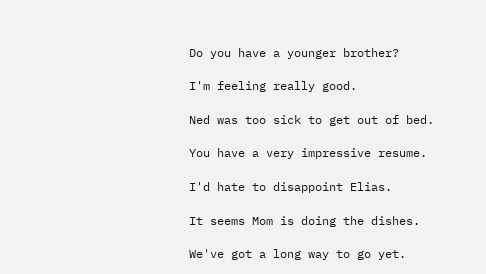Do you have a younger brother?

I'm feeling really good.

Ned was too sick to get out of bed.

You have a very impressive resume.

I'd hate to disappoint Elias.

It seems Mom is doing the dishes.

We've got a long way to go yet.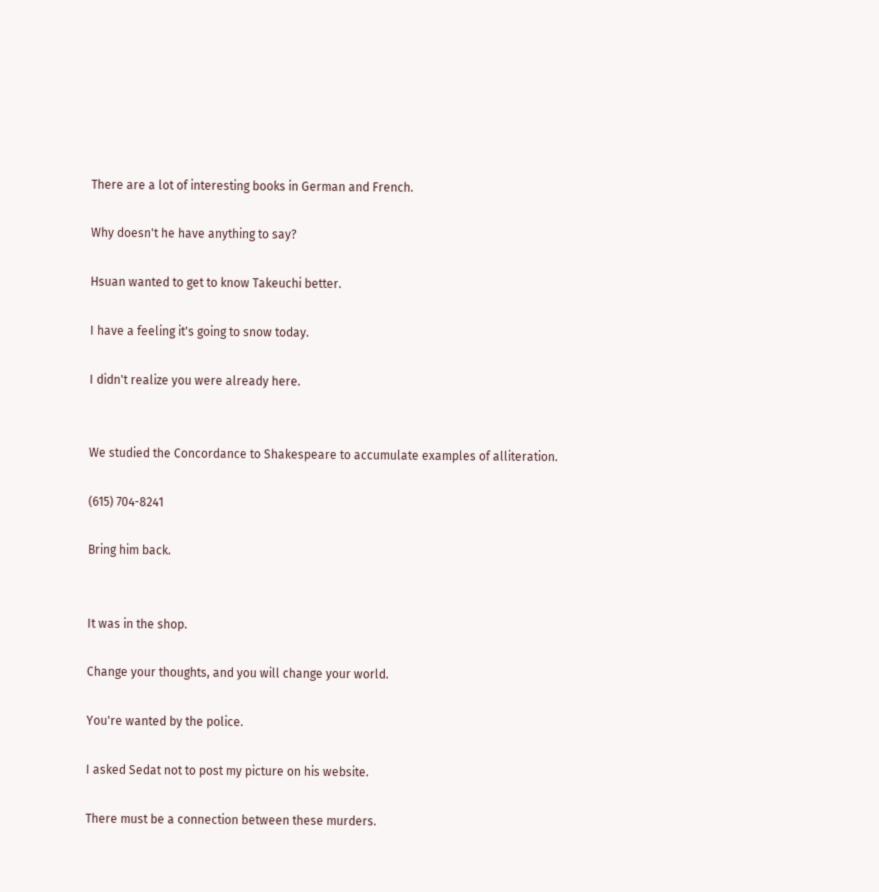There are a lot of interesting books in German and French.

Why doesn't he have anything to say?

Hsuan wanted to get to know Takeuchi better.

I have a feeling it's going to snow today.

I didn't realize you were already here.


We studied the Concordance to Shakespeare to accumulate examples of alliteration.

(615) 704-8241

Bring him back.


It was in the shop.

Change your thoughts, and you will change your world.

You're wanted by the police.

I asked Sedat not to post my picture on his website.

There must be a connection between these murders.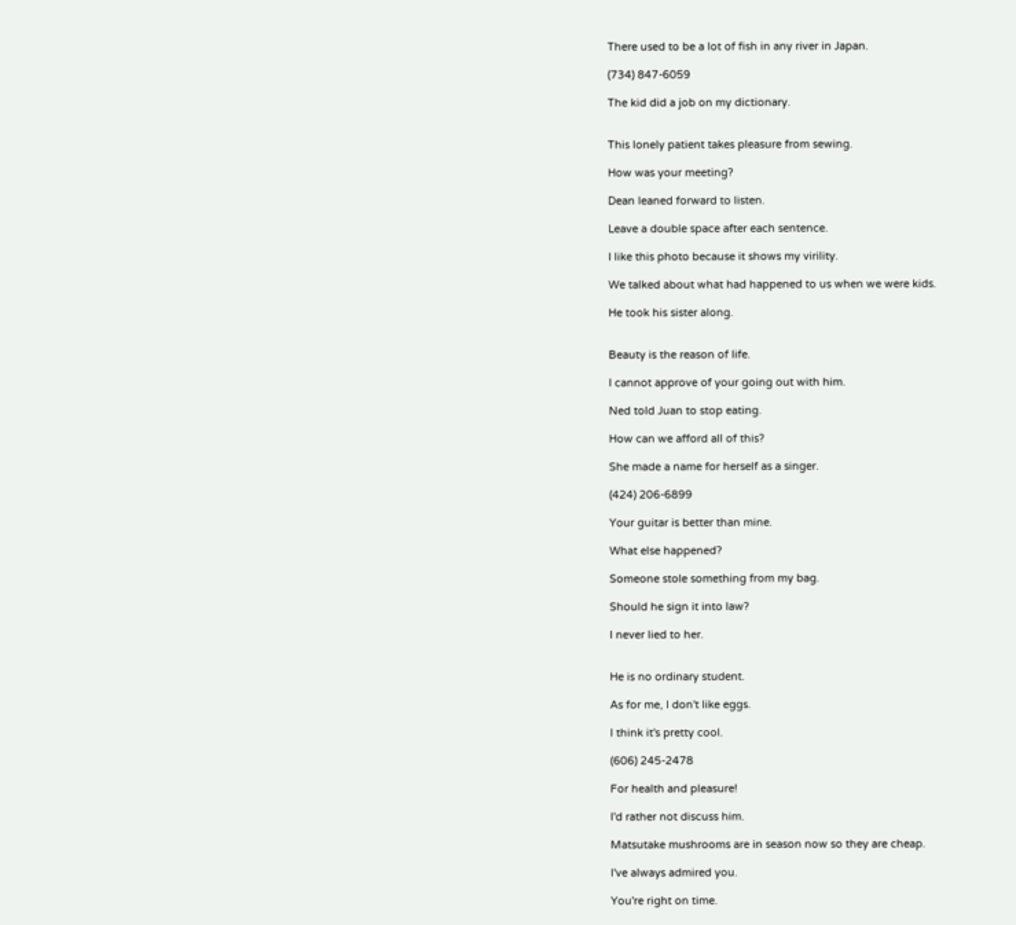There used to be a lot of fish in any river in Japan.

(734) 847-6059

The kid did a job on my dictionary.


This lonely patient takes pleasure from sewing.

How was your meeting?

Dean leaned forward to listen.

Leave a double space after each sentence.

I like this photo because it shows my virility.

We talked about what had happened to us when we were kids.

He took his sister along.


Beauty is the reason of life.

I cannot approve of your going out with him.

Ned told Juan to stop eating.

How can we afford all of this?

She made a name for herself as a singer.

(424) 206-6899

Your guitar is better than mine.

What else happened?

Someone stole something from my bag.

Should he sign it into law?

I never lied to her.


He is no ordinary student.

As for me, I don't like eggs.

I think it's pretty cool.

(606) 245-2478

For health and pleasure!

I'd rather not discuss him.

Matsutake mushrooms are in season now so they are cheap.

I've always admired you.

You're right on time.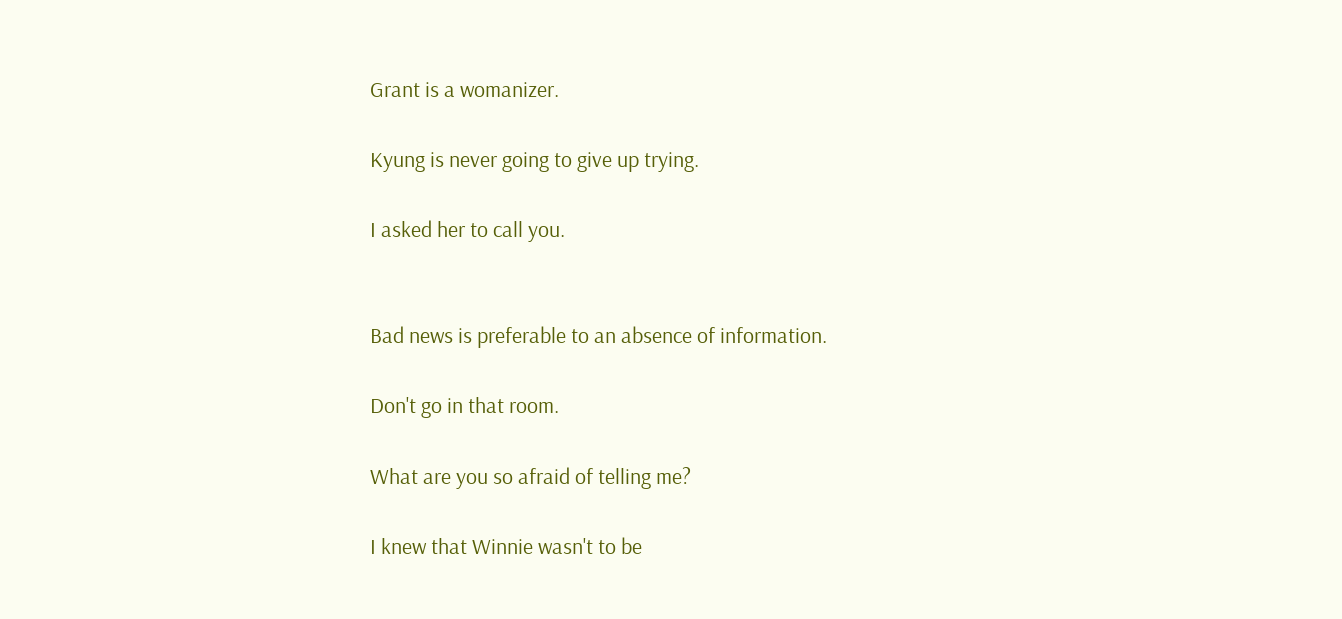Grant is a womanizer.

Kyung is never going to give up trying.

I asked her to call you.


Bad news is preferable to an absence of information.

Don't go in that room.

What are you so afraid of telling me?

I knew that Winnie wasn't to be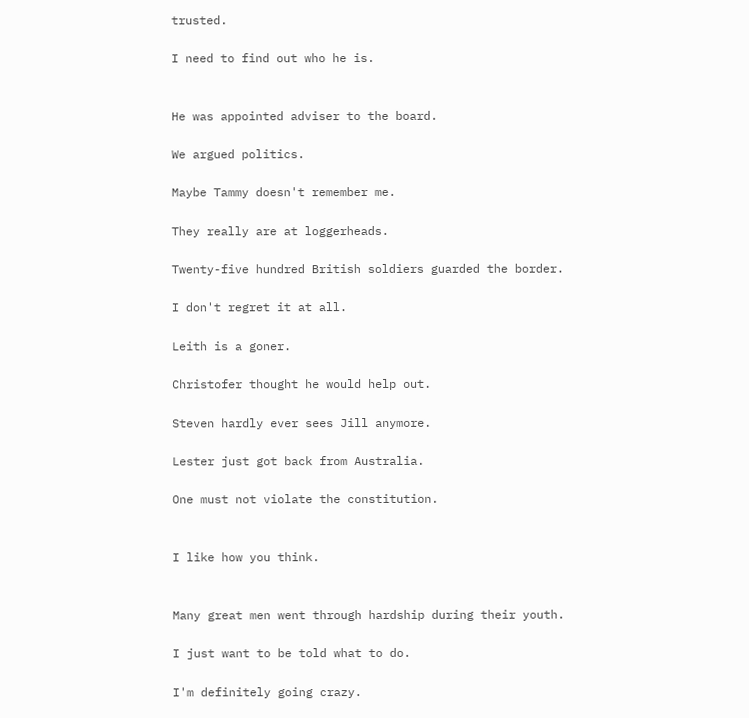trusted.

I need to find out who he is.


He was appointed adviser to the board.

We argued politics.

Maybe Tammy doesn't remember me.

They really are at loggerheads.

Twenty-five hundred British soldiers guarded the border.

I don't regret it at all.

Leith is a goner.

Christofer thought he would help out.

Steven hardly ever sees Jill anymore.

Lester just got back from Australia.

One must not violate the constitution.


I like how you think.


Many great men went through hardship during their youth.

I just want to be told what to do.

I'm definitely going crazy.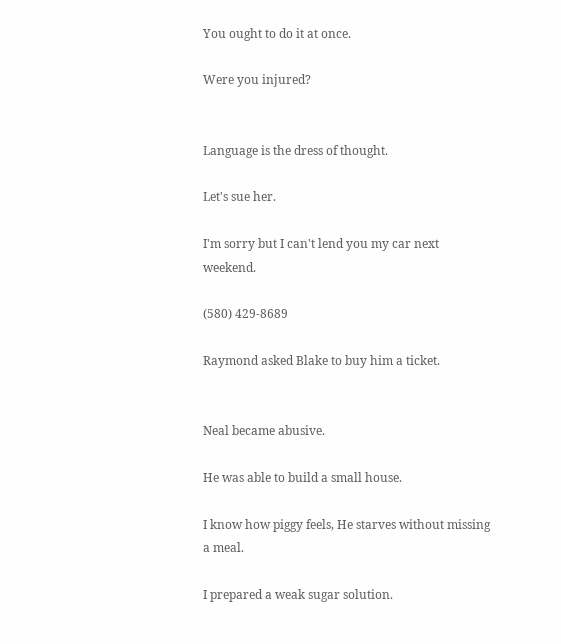You ought to do it at once.

Were you injured?


Language is the dress of thought.

Let's sue her.

I'm sorry but I can't lend you my car next weekend.

(580) 429-8689

Raymond asked Blake to buy him a ticket.


Neal became abusive.

He was able to build a small house.

I know how piggy feels, He starves without missing a meal.

I prepared a weak sugar solution.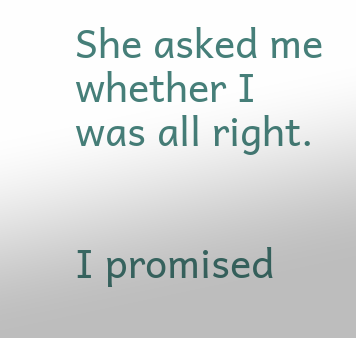She asked me whether I was all right.


I promised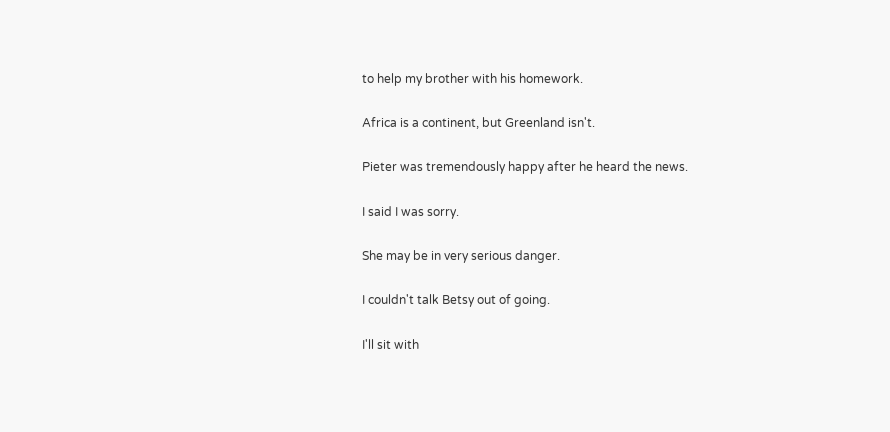to help my brother with his homework.

Africa is a continent, but Greenland isn't.

Pieter was tremendously happy after he heard the news.

I said I was sorry.

She may be in very serious danger.

I couldn't talk Betsy out of going.

I'll sit with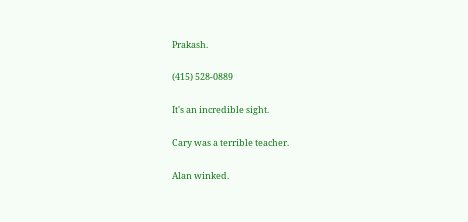Prakash.

(415) 528-0889

It's an incredible sight.

Cary was a terrible teacher.

Alan winked.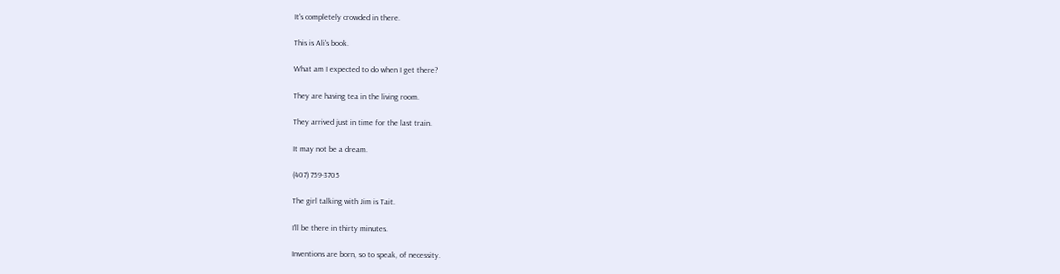It's completely crowded in there.

This is Ali's book.

What am I expected to do when I get there?

They are having tea in the living room.

They arrived just in time for the last train.

It may not be a dream.

(407) 759-3705

The girl talking with Jim is Tait.

I'll be there in thirty minutes.

Inventions are born, so to speak, of necessity.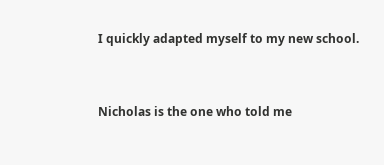I quickly adapted myself to my new school.


Nicholas is the one who told me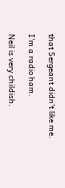that Sergeant didn't like me.

I'm a radio ham.

Neil is very childish.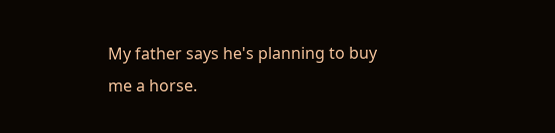My father says he's planning to buy me a horse.